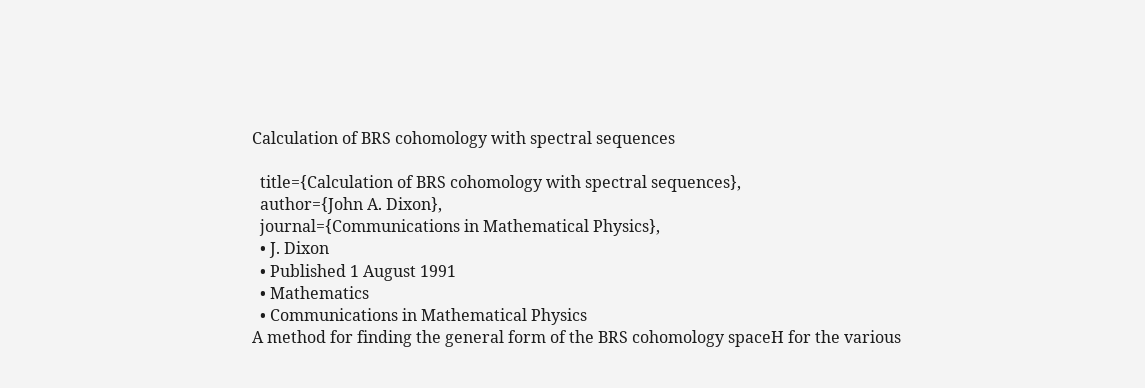Calculation of BRS cohomology with spectral sequences

  title={Calculation of BRS cohomology with spectral sequences},
  author={John A. Dixon},
  journal={Communications in Mathematical Physics},
  • J. Dixon
  • Published 1 August 1991
  • Mathematics
  • Communications in Mathematical Physics
A method for finding the general form of the BRS cohomology spaceH for the various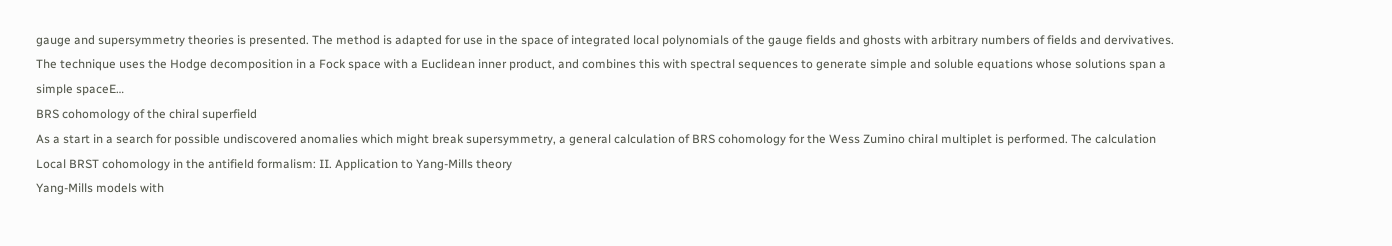gauge and supersymmetry theories is presented. The method is adapted for use in the space of integrated local polynomials of the gauge fields and ghosts with arbitrary numbers of fields and dervivatives. The technique uses the Hodge decomposition in a Fock space with a Euclidean inner product, and combines this with spectral sequences to generate simple and soluble equations whose solutions span a simple spaceE…
BRS cohomology of the chiral superfield
As a start in a search for possible undiscovered anomalies which might break supersymmetry, a general calculation of BRS cohomology for the Wess Zumino chiral multiplet is performed. The calculation
Local BRST cohomology in the antifield formalism: II. Application to Yang-Mills theory
Yang-Mills models with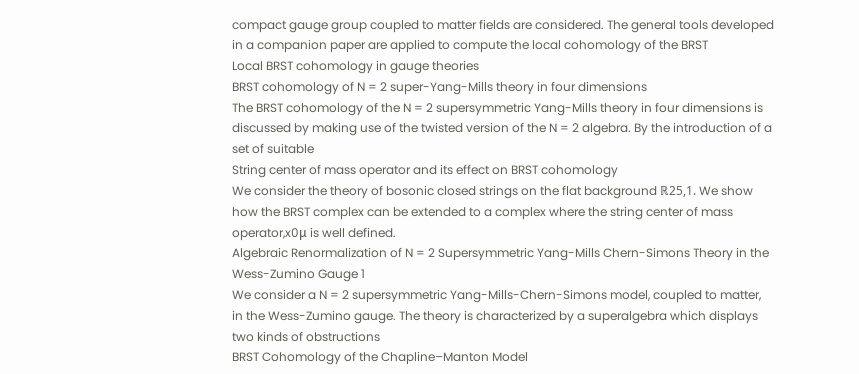compact gauge group coupled to matter fields are considered. The general tools developed in a companion paper are applied to compute the local cohomology of the BRST
Local BRST cohomology in gauge theories
BRST cohomology of N = 2 super-Yang-Mills theory in four dimensions
The BRST cohomology of the N = 2 supersymmetric Yang-Mills theory in four dimensions is discussed by making use of the twisted version of the N = 2 algebra. By the introduction of a set of suitable
String center of mass operator and its effect on BRST cohomology
We consider the theory of bosonic closed strings on the flat background ℝ25,1. We show how the BRST complex can be extended to a complex where the string center of mass operator,x0μ is well defined.
Algebraic Renormalization of N = 2 Supersymmetric Yang-Mills Chern-Simons Theory in the Wess-Zumino Gauge 1
We consider a N = 2 supersymmetric Yang-Mills-Chern-Simons model, coupled to matter, in the Wess-Zumino gauge. The theory is characterized by a superalgebra which displays two kinds of obstructions
BRST Cohomology of the Chapline–Manton Model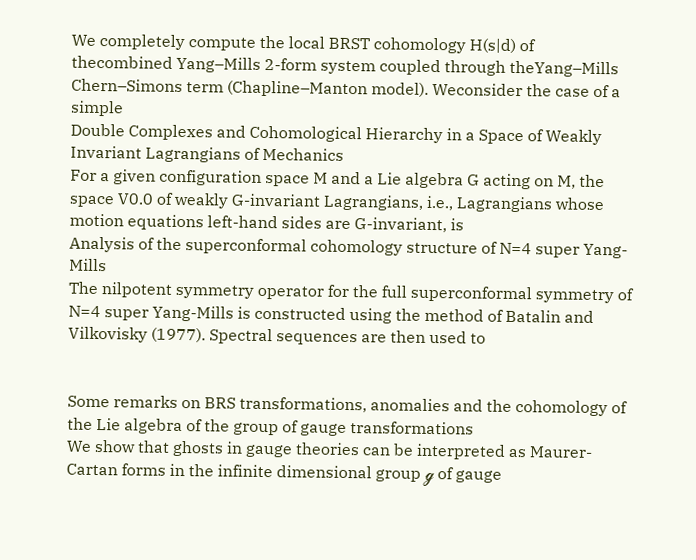We completely compute the local BRST cohomology H(s|d) of thecombined Yang–Mills 2-form system coupled through theYang–Mills Chern–Simons term (Chapline–Manton model). Weconsider the case of a simple
Double Complexes and Cohomological Hierarchy in a Space of Weakly Invariant Lagrangians of Mechanics
For a given configuration space M and a Lie algebra G acting on M, the space V0.0 of weakly G-invariant Lagrangians, i.e., Lagrangians whose motion equations left-hand sides are G-invariant, is
Analysis of the superconformal cohomology structure of N=4 super Yang-Mills
The nilpotent symmetry operator for the full superconformal symmetry of N=4 super Yang-Mills is constructed using the method of Batalin and Vilkovisky (1977). Spectral sequences are then used to


Some remarks on BRS transformations, anomalies and the cohomology of the Lie algebra of the group of gauge transformations
We show that ghosts in gauge theories can be interpreted as Maurer-Cartan forms in the infinite dimensional group ℊ of gauge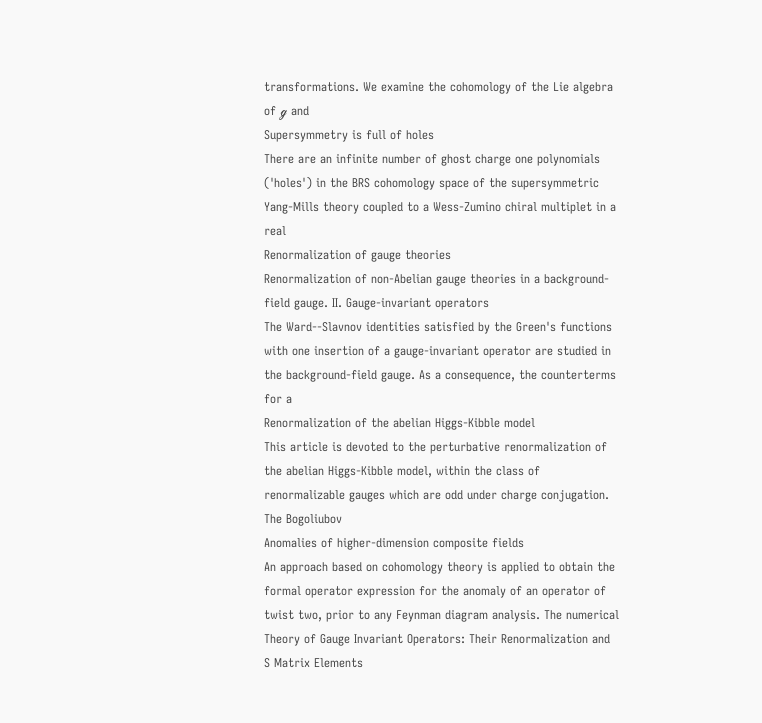transformations. We examine the cohomology of the Lie algebra of ℊ and
Supersymmetry is full of holes
There are an infinite number of ghost charge one polynomials ('holes') in the BRS cohomology space of the supersymmetric Yang-Mills theory coupled to a Wess-Zumino chiral multiplet in a real
Renormalization of gauge theories
Renormalization of non-Abelian gauge theories in a background-field gauge. II. Gauge-invariant operators
The Ward--Slavnov identities satisfied by the Green's functions with one insertion of a gauge-invariant operator are studied in the background-field gauge. As a consequence, the counterterms for a
Renormalization of the abelian Higgs-Kibble model
This article is devoted to the perturbative renormalization of the abelian Higgs-Kibble model, within the class of renormalizable gauges which are odd under charge conjugation. The Bogoliubov
Anomalies of higher-dimension composite fields
An approach based on cohomology theory is applied to obtain the formal operator expression for the anomaly of an operator of twist two, prior to any Feynman diagram analysis. The numerical
Theory of Gauge Invariant Operators: Their Renormalization and S Matrix Elements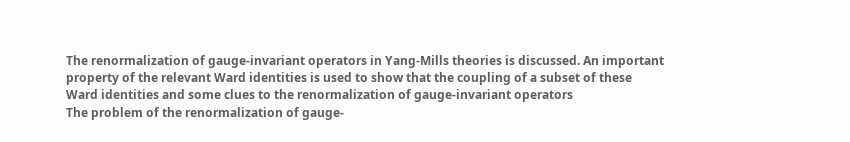The renormalization of gauge-invariant operators in Yang-Mills theories is discussed. An important property of the relevant Ward identities is used to show that the coupling of a subset of these
Ward identities and some clues to the renormalization of gauge-invariant operators
The problem of the renormalization of gauge-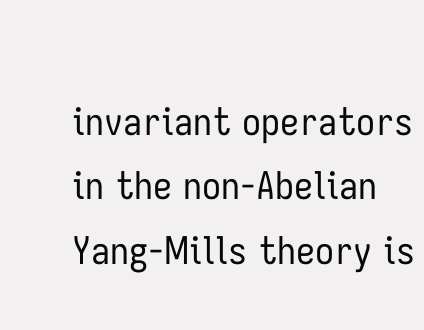invariant operators in the non-Abelian Yang-Mills theory is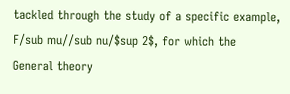tackled through the study of a specific example, F/sub mu//sub nu/$sup 2$, for which the
General theory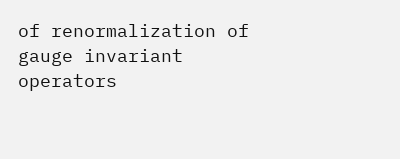of renormalization of gauge invariant operators